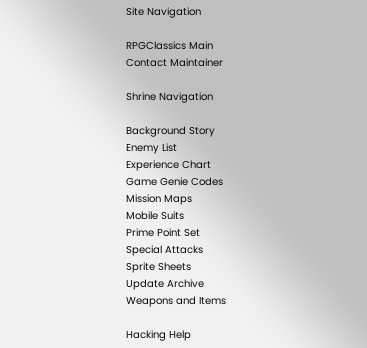Site Navigation

RPGClassics Main
Contact Maintainer

Shrine Navigation

Background Story
Enemy List
Experience Chart
Game Genie Codes
Mission Maps
Mobile Suits
Prime Point Set
Special Attacks
Sprite Sheets
Update Archive
Weapons and Items

Hacking Help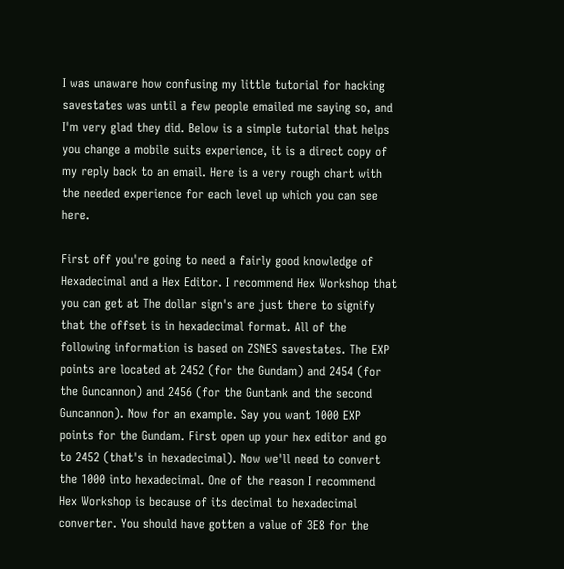I was unaware how confusing my little tutorial for hacking savestates was until a few people emailed me saying so, and I'm very glad they did. Below is a simple tutorial that helps you change a mobile suits experience, it is a direct copy of my reply back to an email. Here is a very rough chart with the needed experience for each level up which you can see here.

First off you're going to need a fairly good knowledge of Hexadecimal and a Hex Editor. I recommend Hex Workshop that you can get at The dollar sign's are just there to signify that the offset is in hexadecimal format. All of the following information is based on ZSNES savestates. The EXP points are located at 2452 (for the Gundam) and 2454 (for the Guncannon) and 2456 (for the Guntank and the second Guncannon). Now for an example. Say you want 1000 EXP points for the Gundam. First open up your hex editor and go to 2452 (that's in hexadecimal). Now we'll need to convert the 1000 into hexadecimal. One of the reason I recommend Hex Workshop is because of its decimal to hexadecimal converter. You should have gotten a value of 3E8 for the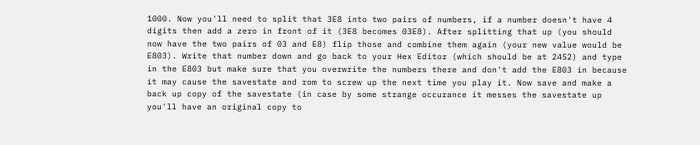1000. Now you'll need to split that 3E8 into two pairs of numbers, if a number doesn't have 4 digits then add a zero in front of it (3E8 becomes 03E8). After splitting that up (you should now have the two pairs of 03 and E8) flip those and combine them again (your new value would be E803). Write that number down and go back to your Hex Editor (which should be at 2452) and type in the E803 but make sure that you overwrite the numbers there and don't add the E803 in because it may cause the savestate and rom to screw up the next time you play it. Now save and make a back up copy of the savestate (in case by some strange occurance it messes the savestate up you'll have an original copy to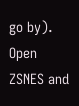go by). Open ZSNES and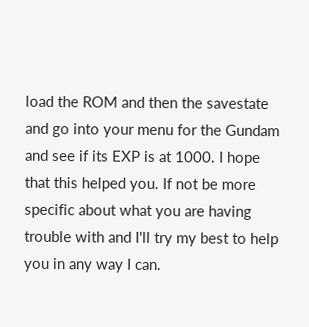load the ROM and then the savestate and go into your menu for the Gundam and see if its EXP is at 1000. I hope that this helped you. If not be more specific about what you are having trouble with and I'll try my best to help you in any way I can.